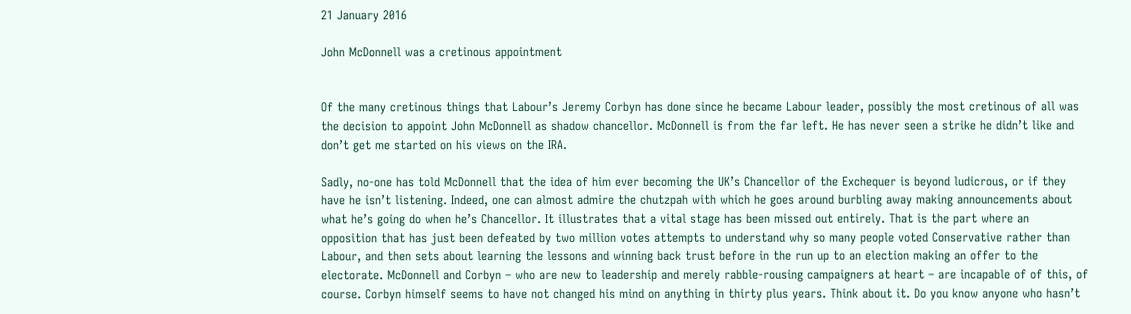21 January 2016

John McDonnell was a cretinous appointment


Of the many cretinous things that Labour’s Jeremy Corbyn has done since he became Labour leader, possibly the most cretinous of all was the decision to appoint John McDonnell as shadow chancellor. McDonnell is from the far left. He has never seen a strike he didn’t like and don’t get me started on his views on the IRA.

Sadly, no-one has told McDonnell that the idea of him ever becoming the UK’s Chancellor of the Exchequer is beyond ludicrous, or if they have he isn’t listening. Indeed, one can almost admire the chutzpah with which he goes around burbling away making announcements about what he’s going do when he’s Chancellor. It illustrates that a vital stage has been missed out entirely. That is the part where an opposition that has just been defeated by two million votes attempts to understand why so many people voted Conservative rather than Labour, and then sets about learning the lessons and winning back trust before in the run up to an election making an offer to the electorate. McDonnell and Corbyn – who are new to leadership and merely rabble-rousing campaigners at heart – are incapable of of this, of course. Corbyn himself seems to have not changed his mind on anything in thirty plus years. Think about it. Do you know anyone who hasn’t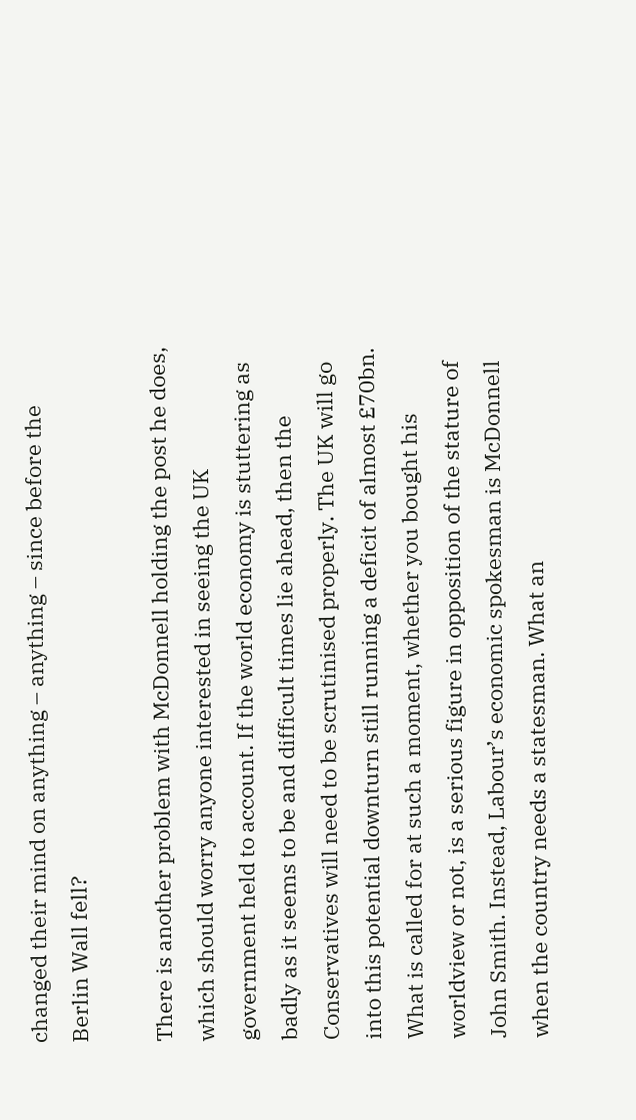changed their mind on anything – anything – since before the Berlin Wall fell?

There is another problem with McDonnell holding the post he does, which should worry anyone interested in seeing the UK government held to account. If the world economy is stuttering as badly as it seems to be and difficult times lie ahead, then the Conservatives will need to be scrutinised properly. The UK will go into this potential downturn still running a deficit of almost £70bn. What is called for at such a moment, whether you bought his worldview or not, is a serious figure in opposition of the stature of John Smith. Instead, Labour’s economic spokesman is McDonnell when the country needs a statesman. What an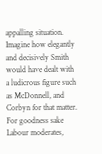appalling situation. Imagine how elegantly and decisively Smith would have dealt with a ludicrous figure such as McDonnell, and Corbyn for that matter. For goodness sake Labour moderates,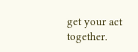get your act together.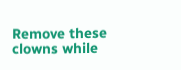Remove these clowns while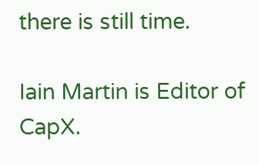there is still time.

Iain Martin is Editor of CapX.